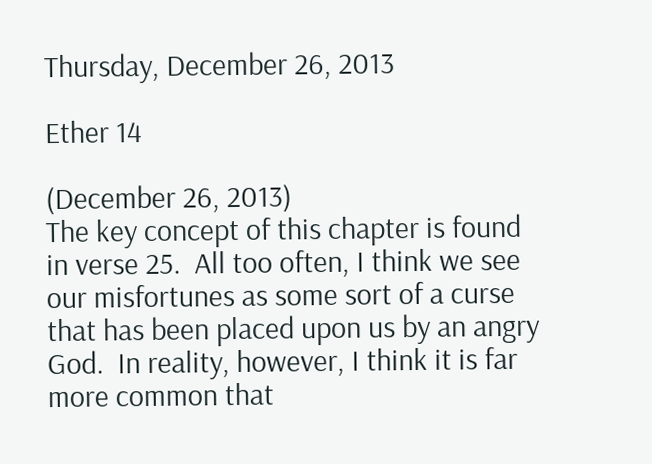Thursday, December 26, 2013

Ether 14

(December 26, 2013)
The key concept of this chapter is found in verse 25.  All too often, I think we see our misfortunes as some sort of a curse that has been placed upon us by an angry God.  In reality, however, I think it is far more common that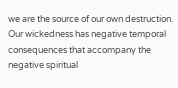we are the source of our own destruction.  Our wickedness has negative temporal consequences that accompany the negative spiritual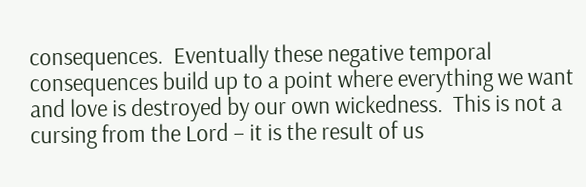consequences.  Eventually these negative temporal consequences build up to a point where everything we want and love is destroyed by our own wickedness.  This is not a cursing from the Lord – it is the result of us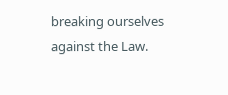breaking ourselves against the Law.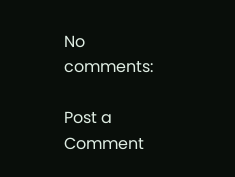No comments:

Post a Comment